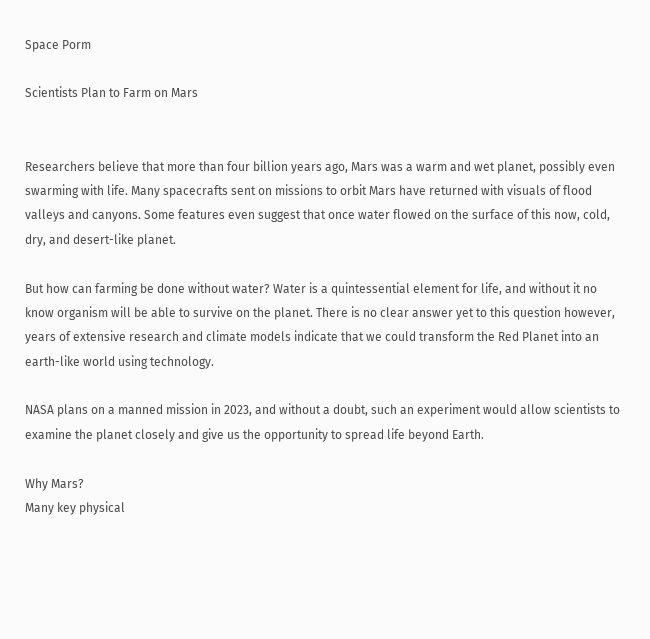Space Porm

Scientists Plan to Farm on Mars


Researchers believe that more than four billion years ago, Mars was a warm and wet planet, possibly even swarming with life. Many spacecrafts sent on missions to orbit Mars have returned with visuals of flood valleys and canyons. Some features even suggest that once water flowed on the surface of this now, cold, dry, and desert-like planet.

But how can farming be done without water? Water is a quintessential element for life, and without it no know organism will be able to survive on the planet. There is no clear answer yet to this question however, years of extensive research and climate models indicate that we could transform the Red Planet into an earth-like world using technology.

NASA plans on a manned mission in 2023, and without a doubt, such an experiment would allow scientists to examine the planet closely and give us the opportunity to spread life beyond Earth.

Why Mars?
Many key physical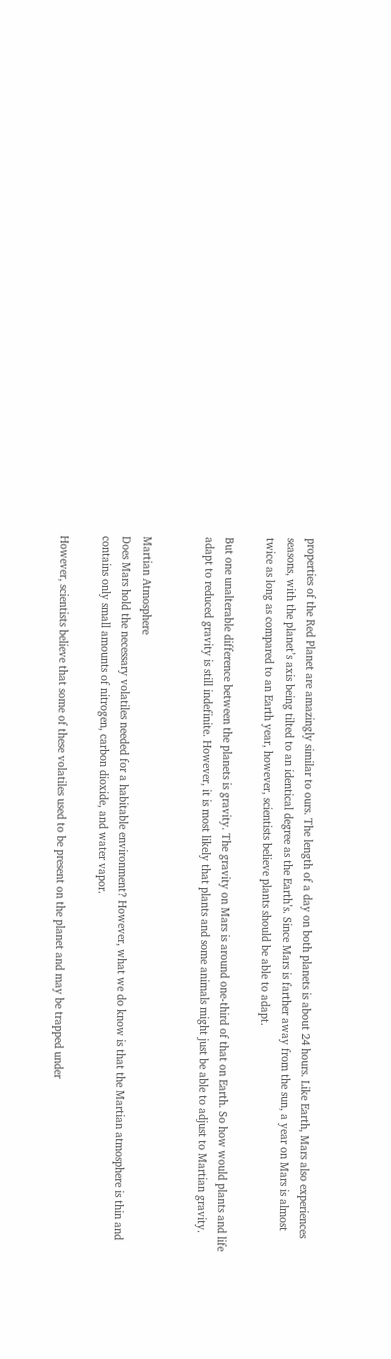properties of the Red Planet are amazingly similar to ours. The length of a day on both planets is about 24 hours. Like Earth, Mars also experiences seasons, with the planet’s axis being tilted to an identical degree as the Earth’s. Since Mars is farther away from the sun, a year on Mars is almost twice as long as compared to an Earth year, however, scientists believe plants should be able to adapt.

But one unalterable difference between the planets is gravity. The gravity on Mars is around one-third of that on Earth. So how would plants and life adapt to reduced gravity is still indefinite. However, it is most likely that plants and some animals might just be able to adjust to Martian gravity.


Martian Atmosphere
Does Mars hold the necessary volatiles needed for a habitable environment? However, what we do know is that the Martian atmosphere is thin and contains only small amounts of nitrogen, carbon dioxide, and water vapor.

However, scientists believe that some of these volatiles used to be present on the planet and may be trapped under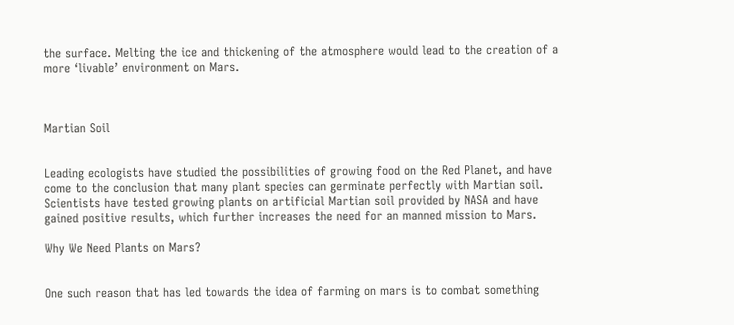the surface. Melting the ice and thickening of the atmosphere would lead to the creation of a more ‘livable’ environment on Mars.



Martian Soil


Leading ecologists have studied the possibilities of growing food on the Red Planet, and have come to the conclusion that many plant species can germinate perfectly with Martian soil. Scientists have tested growing plants on artificial Martian soil provided by NASA and have gained positive results, which further increases the need for an manned mission to Mars.

Why We Need Plants on Mars?


One such reason that has led towards the idea of farming on mars is to combat something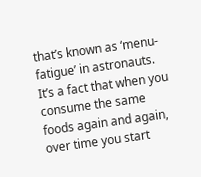that’s known as ‘menu-fatigue’ in astronauts. It’s a fact that when you consume the same foods again and again, over time you start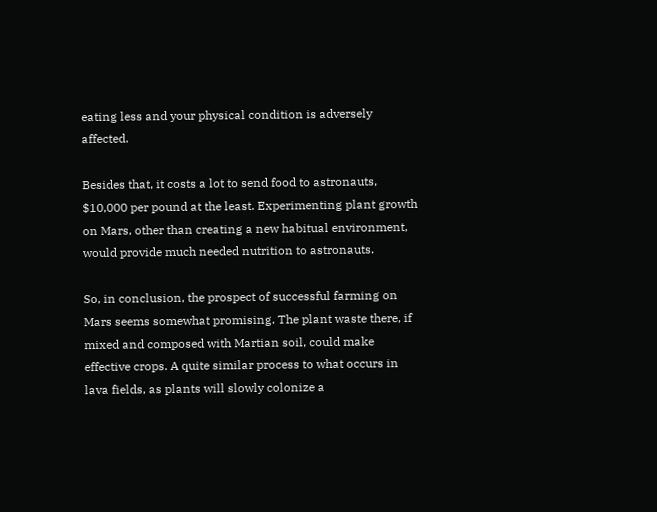eating less and your physical condition is adversely affected.

Besides that, it costs a lot to send food to astronauts, $10,000 per pound at the least. Experimenting plant growth on Mars, other than creating a new habitual environment, would provide much needed nutrition to astronauts.

So, in conclusion, the prospect of successful farming on Mars seems somewhat promising. The plant waste there, if mixed and composed with Martian soil, could make effective crops. A quite similar process to what occurs in lava fields, as plants will slowly colonize a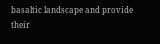basaltic landscape and provide their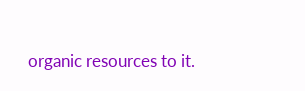organic resources to it.